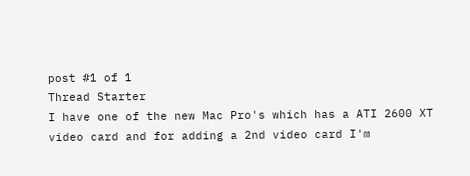post #1 of 1
Thread Starter
I have one of the new Mac Pro's which has a ATI 2600 XT video card and for adding a 2nd video card I'm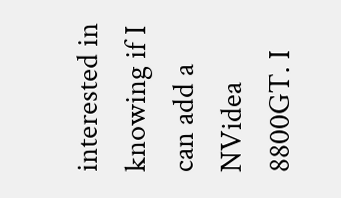interested in knowing if I can add a NVidea 8800GT. I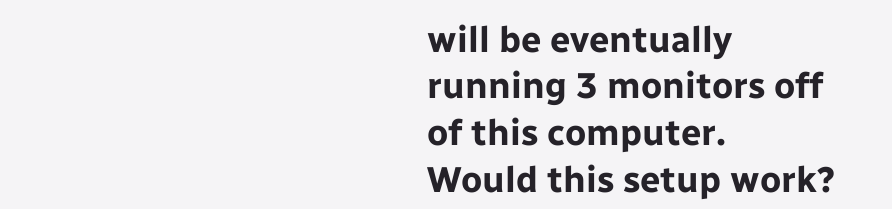will be eventually running 3 monitors off of this computer. Would this setup work?